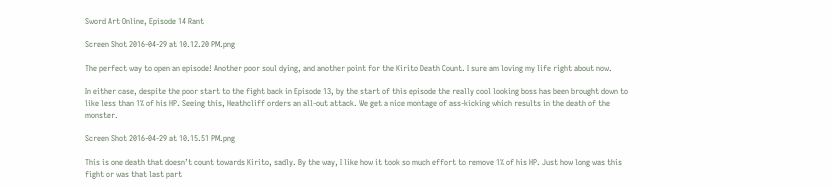Sword Art Online, Episode 14 Rant

Screen Shot 2016-04-29 at 10.12.20 PM.png

The perfect way to open an episode! Another poor soul dying, and another point for the Kirito Death Count. I sure am loving my life right about now.

In either case, despite the poor start to the fight back in Episode 13, by the start of this episode the really cool looking boss has been brought down to like less than 1% of his HP. Seeing this, Heathcliff orders an all-out attack. We get a nice montage of ass-kicking which results in the death of the monster.

Screen Shot 2016-04-29 at 10.15.51 PM.png

This is one death that doesn’t count towards Kirito, sadly. By the way, I like how it took so much effort to remove 1% of his HP. Just how long was this fight or was that last part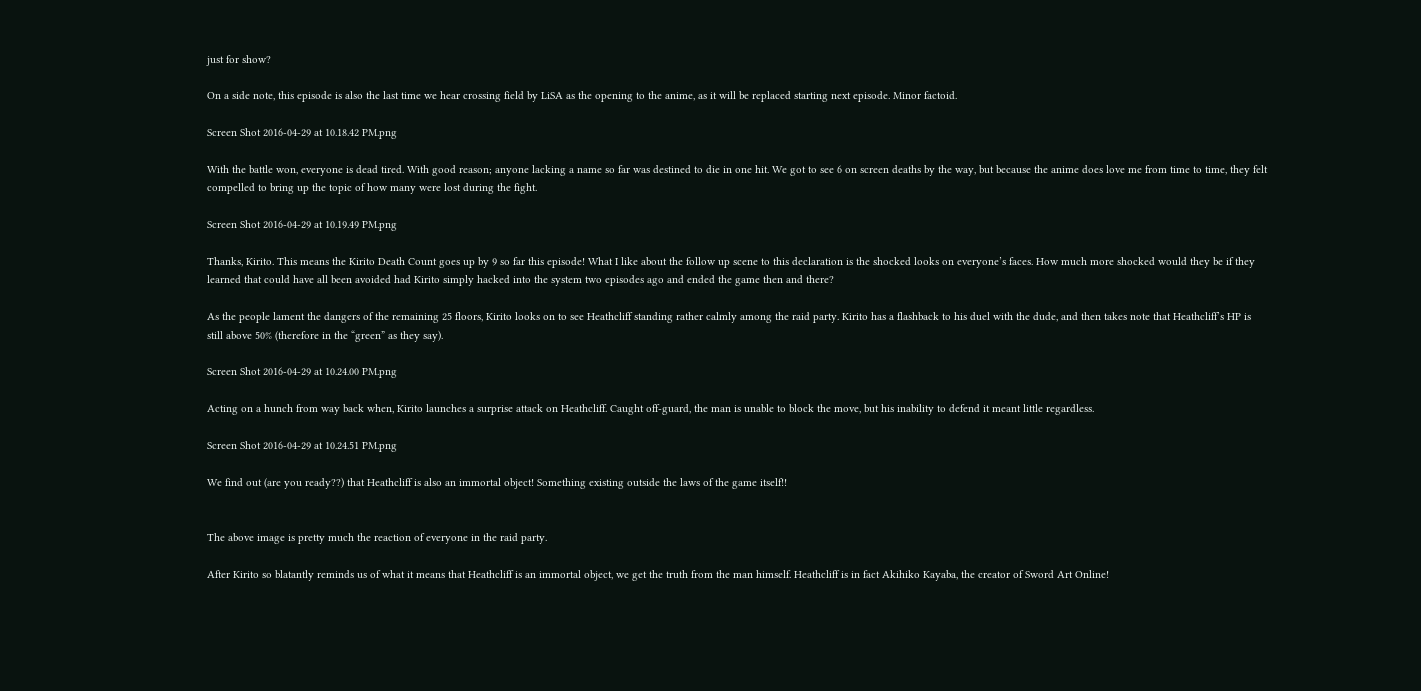just for show?

On a side note, this episode is also the last time we hear crossing field by LiSA as the opening to the anime, as it will be replaced starting next episode. Minor factoid.

Screen Shot 2016-04-29 at 10.18.42 PM.png

With the battle won, everyone is dead tired. With good reason; anyone lacking a name so far was destined to die in one hit. We got to see 6 on screen deaths by the way, but because the anime does love me from time to time, they felt compelled to bring up the topic of how many were lost during the fight.

Screen Shot 2016-04-29 at 10.19.49 PM.png

Thanks, Kirito. This means the Kirito Death Count goes up by 9 so far this episode! What I like about the follow up scene to this declaration is the shocked looks on everyone’s faces. How much more shocked would they be if they learned that could have all been avoided had Kirito simply hacked into the system two episodes ago and ended the game then and there?

As the people lament the dangers of the remaining 25 floors, Kirito looks on to see Heathcliff standing rather calmly among the raid party. Kirito has a flashback to his duel with the dude, and then takes note that Heathcliff’s HP is still above 50% (therefore in the “green” as they say).

Screen Shot 2016-04-29 at 10.24.00 PM.png

Acting on a hunch from way back when, Kirito launches a surprise attack on Heathcliff. Caught off-guard, the man is unable to block the move, but his inability to defend it meant little regardless.

Screen Shot 2016-04-29 at 10.24.51 PM.png

We find out (are you ready??) that Heathcliff is also an immortal object! Something existing outside the laws of the game itself!!


The above image is pretty much the reaction of everyone in the raid party.

After Kirito so blatantly reminds us of what it means that Heathcliff is an immortal object, we get the truth from the man himself. Heathcliff is in fact Akihiko Kayaba, the creator of Sword Art Online!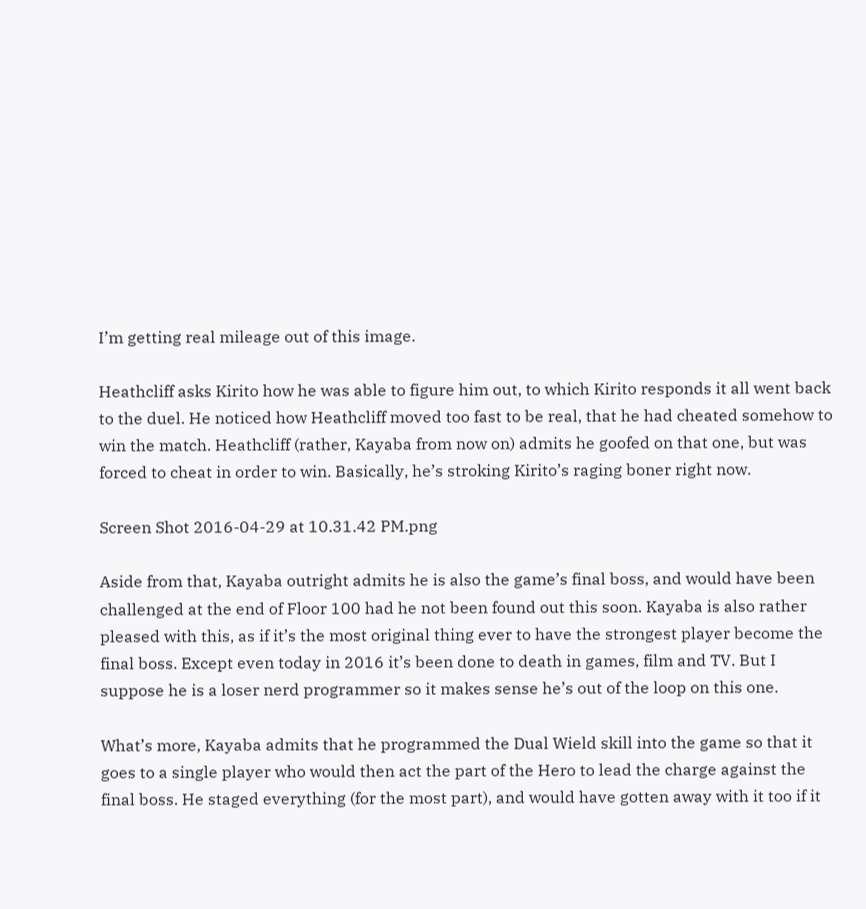I’m getting real mileage out of this image.

Heathcliff asks Kirito how he was able to figure him out, to which Kirito responds it all went back to the duel. He noticed how Heathcliff moved too fast to be real, that he had cheated somehow to win the match. Heathcliff (rather, Kayaba from now on) admits he goofed on that one, but was forced to cheat in order to win. Basically, he’s stroking Kirito’s raging boner right now.

Screen Shot 2016-04-29 at 10.31.42 PM.png

Aside from that, Kayaba outright admits he is also the game’s final boss, and would have been challenged at the end of Floor 100 had he not been found out this soon. Kayaba is also rather pleased with this, as if it’s the most original thing ever to have the strongest player become the final boss. Except even today in 2016 it’s been done to death in games, film and TV. But I suppose he is a loser nerd programmer so it makes sense he’s out of the loop on this one.

What’s more, Kayaba admits that he programmed the Dual Wield skill into the game so that it goes to a single player who would then act the part of the Hero to lead the charge against the final boss. He staged everything (for the most part), and would have gotten away with it too if it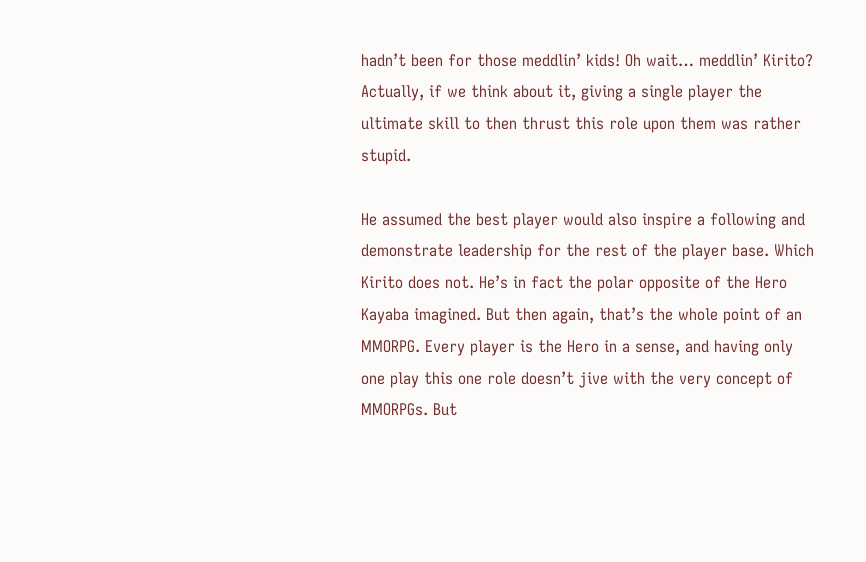hadn’t been for those meddlin’ kids! Oh wait… meddlin’ Kirito? Actually, if we think about it, giving a single player the ultimate skill to then thrust this role upon them was rather stupid.

He assumed the best player would also inspire a following and demonstrate leadership for the rest of the player base. Which Kirito does not. He’s in fact the polar opposite of the Hero Kayaba imagined. But then again, that’s the whole point of an MMORPG. Every player is the Hero in a sense, and having only one play this one role doesn’t jive with the very concept of MMORPGs. But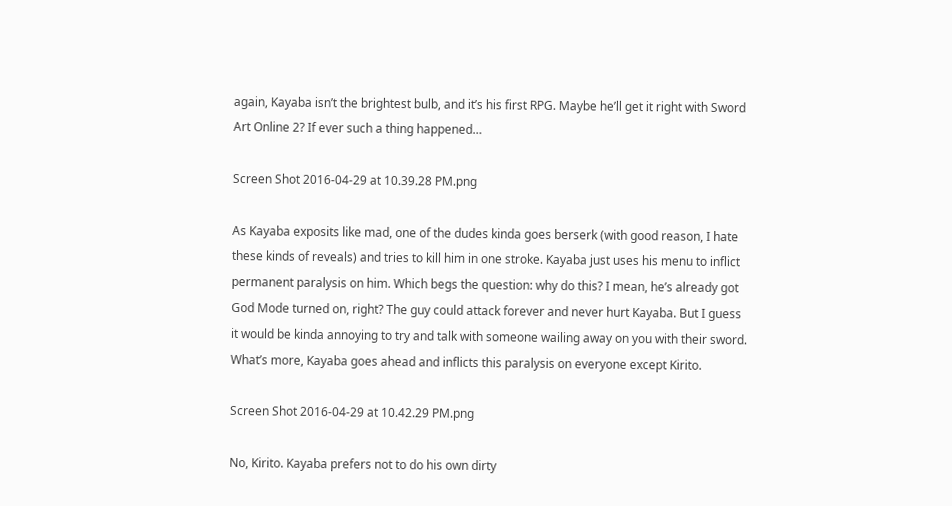again, Kayaba isn’t the brightest bulb, and it’s his first RPG. Maybe he’ll get it right with Sword Art Online 2? If ever such a thing happened…

Screen Shot 2016-04-29 at 10.39.28 PM.png

As Kayaba exposits like mad, one of the dudes kinda goes berserk (with good reason, I hate these kinds of reveals) and tries to kill him in one stroke. Kayaba just uses his menu to inflict permanent paralysis on him. Which begs the question: why do this? I mean, he’s already got God Mode turned on, right? The guy could attack forever and never hurt Kayaba. But I guess it would be kinda annoying to try and talk with someone wailing away on you with their sword. What’s more, Kayaba goes ahead and inflicts this paralysis on everyone except Kirito.

Screen Shot 2016-04-29 at 10.42.29 PM.png

No, Kirito. Kayaba prefers not to do his own dirty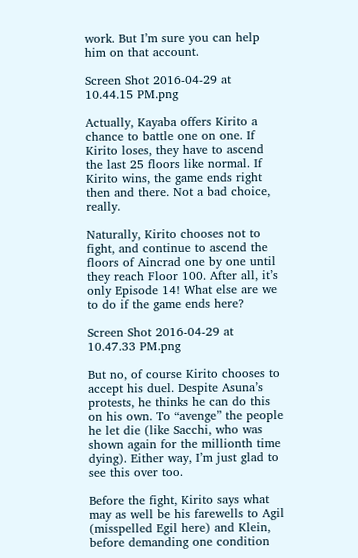work. But I’m sure you can help him on that account.

Screen Shot 2016-04-29 at 10.44.15 PM.png

Actually, Kayaba offers Kirito a chance to battle one on one. If Kirito loses, they have to ascend the last 25 floors like normal. If Kirito wins, the game ends right then and there. Not a bad choice, really.

Naturally, Kirito chooses not to fight, and continue to ascend the floors of Aincrad one by one until they reach Floor 100. After all, it’s only Episode 14! What else are we to do if the game ends here?

Screen Shot 2016-04-29 at 10.47.33 PM.png

But no, of course Kirito chooses to accept his duel. Despite Asuna’s protests, he thinks he can do this on his own. To “avenge” the people he let die (like Sacchi, who was shown again for the millionth time dying). Either way, I’m just glad to see this over too.

Before the fight, Kirito says what may as well be his farewells to Agil (misspelled Egil here) and Klein, before demanding one condition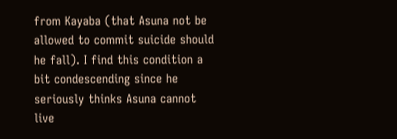from Kayaba (that Asuna not be allowed to commit suicide should he fall). I find this condition a bit condescending since he seriously thinks Asuna cannot live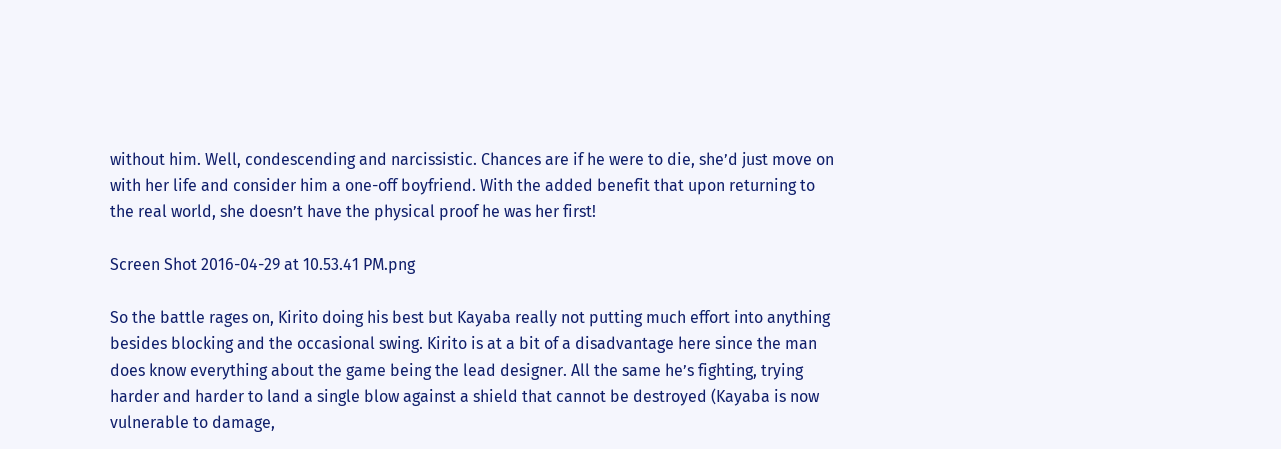without him. Well, condescending and narcissistic. Chances are if he were to die, she’d just move on with her life and consider him a one-off boyfriend. With the added benefit that upon returning to the real world, she doesn’t have the physical proof he was her first!

Screen Shot 2016-04-29 at 10.53.41 PM.png

So the battle rages on, Kirito doing his best but Kayaba really not putting much effort into anything besides blocking and the occasional swing. Kirito is at a bit of a disadvantage here since the man does know everything about the game being the lead designer. All the same he’s fighting, trying harder and harder to land a single blow against a shield that cannot be destroyed (Kayaba is now vulnerable to damage,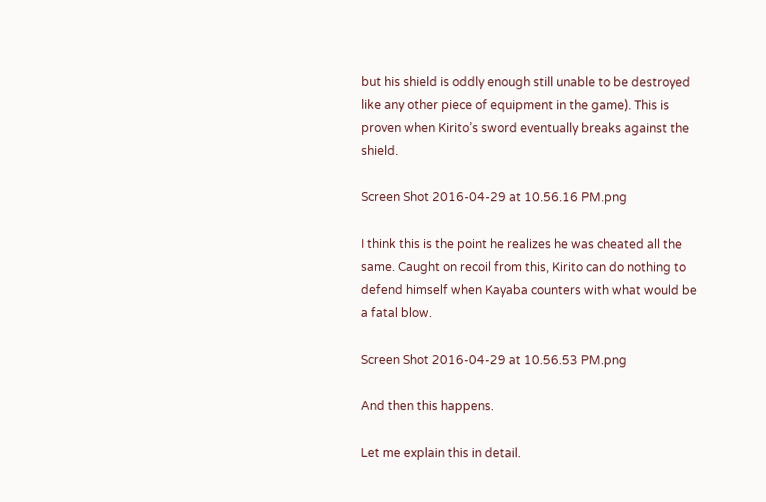but his shield is oddly enough still unable to be destroyed like any other piece of equipment in the game). This is proven when Kirito’s sword eventually breaks against the shield.

Screen Shot 2016-04-29 at 10.56.16 PM.png

I think this is the point he realizes he was cheated all the same. Caught on recoil from this, Kirito can do nothing to defend himself when Kayaba counters with what would be a fatal blow.

Screen Shot 2016-04-29 at 10.56.53 PM.png

And then this happens.

Let me explain this in detail.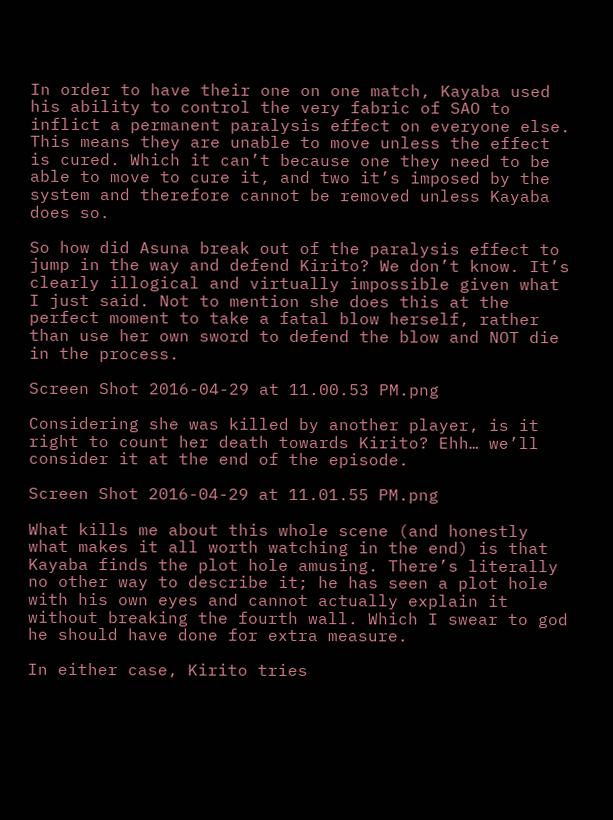In order to have their one on one match, Kayaba used his ability to control the very fabric of SAO to inflict a permanent paralysis effect on everyone else. This means they are unable to move unless the effect is cured. Which it can’t because one they need to be able to move to cure it, and two it’s imposed by the system and therefore cannot be removed unless Kayaba does so.

So how did Asuna break out of the paralysis effect to jump in the way and defend Kirito? We don’t know. It’s clearly illogical and virtually impossible given what I just said. Not to mention she does this at the perfect moment to take a fatal blow herself, rather than use her own sword to defend the blow and NOT die in the process.

Screen Shot 2016-04-29 at 11.00.53 PM.png

Considering she was killed by another player, is it right to count her death towards Kirito? Ehh… we’ll consider it at the end of the episode.

Screen Shot 2016-04-29 at 11.01.55 PM.png

What kills me about this whole scene (and honestly what makes it all worth watching in the end) is that Kayaba finds the plot hole amusing. There’s literally no other way to describe it; he has seen a plot hole with his own eyes and cannot actually explain it without breaking the fourth wall. Which I swear to god he should have done for extra measure.

In either case, Kirito tries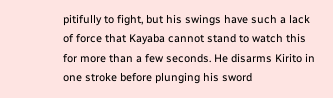pitifully to fight, but his swings have such a lack of force that Kayaba cannot stand to watch this for more than a few seconds. He disarms Kirito in one stroke before plunging his sword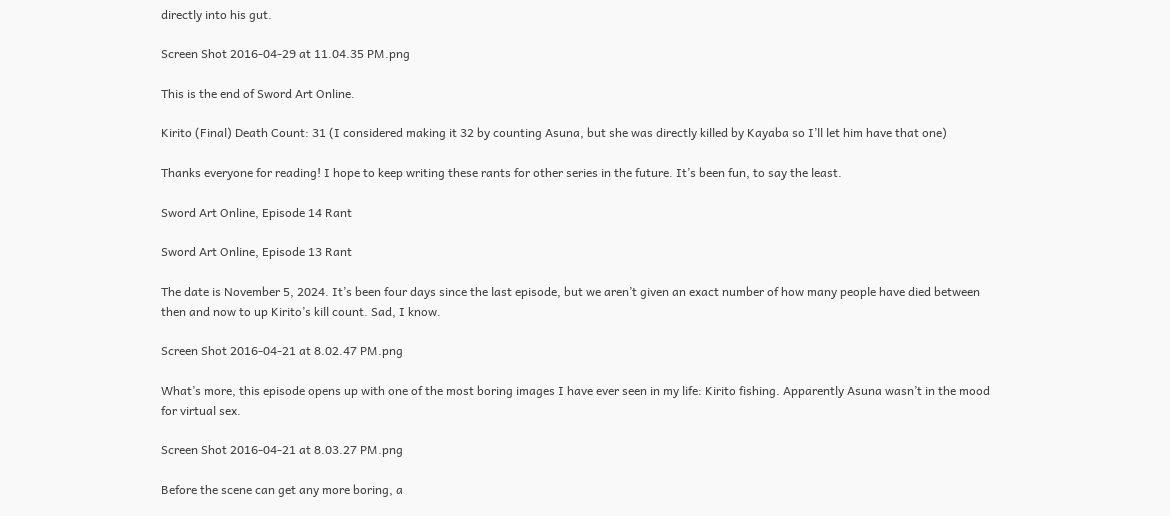directly into his gut.

Screen Shot 2016-04-29 at 11.04.35 PM.png

This is the end of Sword Art Online.

Kirito (Final) Death Count: 31 (I considered making it 32 by counting Asuna, but she was directly killed by Kayaba so I’ll let him have that one)

Thanks everyone for reading! I hope to keep writing these rants for other series in the future. It’s been fun, to say the least.

Sword Art Online, Episode 14 Rant

Sword Art Online, Episode 13 Rant

The date is November 5, 2024. It’s been four days since the last episode, but we aren’t given an exact number of how many people have died between then and now to up Kirito’s kill count. Sad, I know.

Screen Shot 2016-04-21 at 8.02.47 PM.png

What’s more, this episode opens up with one of the most boring images I have ever seen in my life: Kirito fishing. Apparently Asuna wasn’t in the mood for virtual sex.

Screen Shot 2016-04-21 at 8.03.27 PM.png

Before the scene can get any more boring, a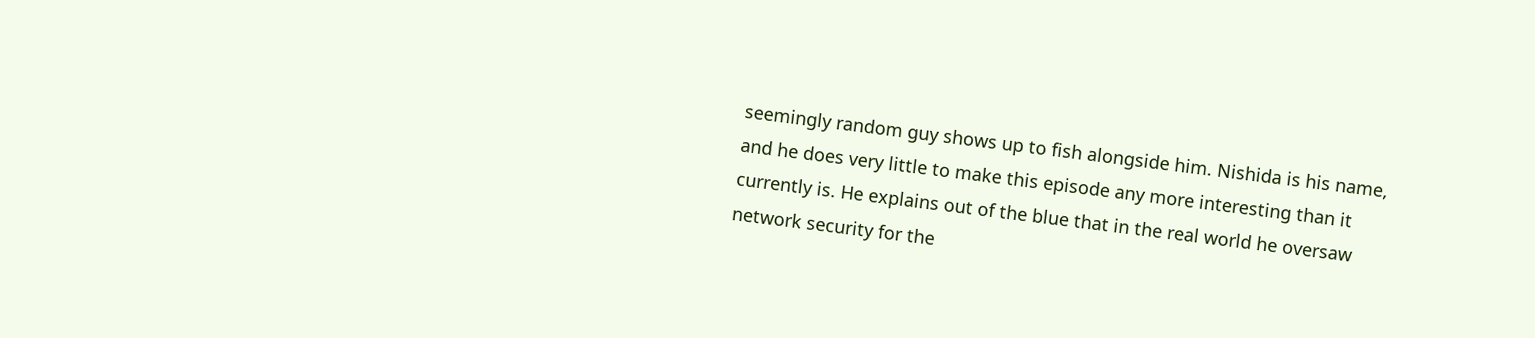seemingly random guy shows up to fish alongside him. Nishida is his name, and he does very little to make this episode any more interesting than it currently is. He explains out of the blue that in the real world he oversaw network security for the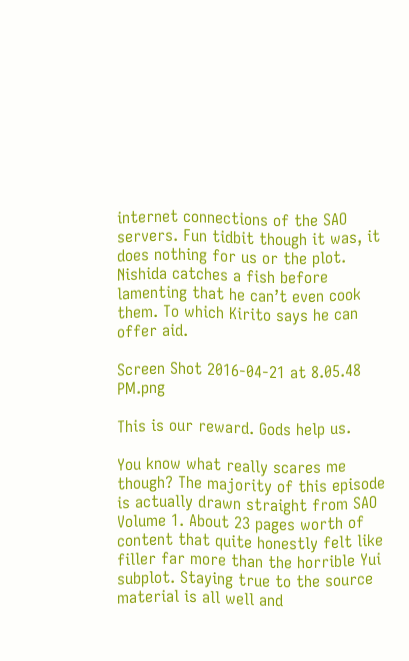internet connections of the SAO servers. Fun tidbit though it was, it does nothing for us or the plot. Nishida catches a fish before lamenting that he can’t even cook them. To which Kirito says he can offer aid.

Screen Shot 2016-04-21 at 8.05.48 PM.png

This is our reward. Gods help us.

You know what really scares me though? The majority of this episode is actually drawn straight from SAO Volume 1. About 23 pages worth of content that quite honestly felt like filler far more than the horrible Yui subplot. Staying true to the source material is all well and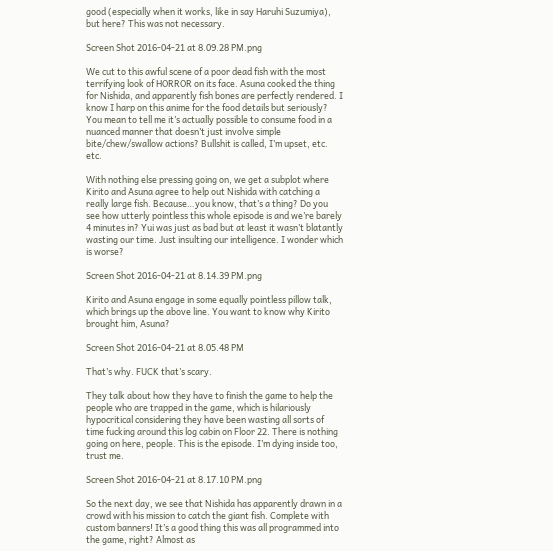good (especially when it works, like in say Haruhi Suzumiya), but here? This was not necessary.

Screen Shot 2016-04-21 at 8.09.28 PM.png

We cut to this awful scene of a poor dead fish with the most terrifying look of HORROR on its face. Asuna cooked the thing for Nishida, and apparently fish bones are perfectly rendered. I know I harp on this anime for the food details but seriously? You mean to tell me it’s actually possible to consume food in a nuanced manner that doesn’t just involve simple bite/chew/swallow actions? Bullshit is called, I’m upset, etc. etc.

With nothing else pressing going on, we get a subplot where Kirito and Asuna agree to help out Nishida with catching a really large fish. Because…you know, that’s a thing? Do you see how utterly pointless this whole episode is and we’re barely 4 minutes in? Yui was just as bad but at least it wasn’t blatantly wasting our time. Just insulting our intelligence. I wonder which is worse?

Screen Shot 2016-04-21 at 8.14.39 PM.png

Kirito and Asuna engage in some equally pointless pillow talk, which brings up the above line. You want to know why Kirito brought him, Asuna?

Screen Shot 2016-04-21 at 8.05.48 PM

That’s why. FUCK that’s scary.

They talk about how they have to finish the game to help the people who are trapped in the game, which is hilariously hypocritical considering they have been wasting all sorts of time fucking around this log cabin on Floor 22. There is nothing going on here, people. This is the episode. I’m dying inside too, trust me.

Screen Shot 2016-04-21 at 8.17.10 PM.png

So the next day, we see that Nishida has apparently drawn in a crowd with his mission to catch the giant fish. Complete with custom banners! It’s a good thing this was all programmed into the game, right? Almost as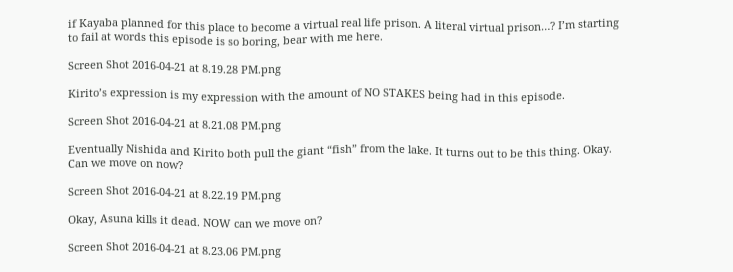if Kayaba planned for this place to become a virtual real life prison. A literal virtual prison…? I’m starting to fail at words this episode is so boring, bear with me here.

Screen Shot 2016-04-21 at 8.19.28 PM.png

Kirito’s expression is my expression with the amount of NO STAKES being had in this episode.

Screen Shot 2016-04-21 at 8.21.08 PM.png

Eventually Nishida and Kirito both pull the giant “fish” from the lake. It turns out to be this thing. Okay. Can we move on now?

Screen Shot 2016-04-21 at 8.22.19 PM.png

Okay, Asuna kills it dead. NOW can we move on?

Screen Shot 2016-04-21 at 8.23.06 PM.png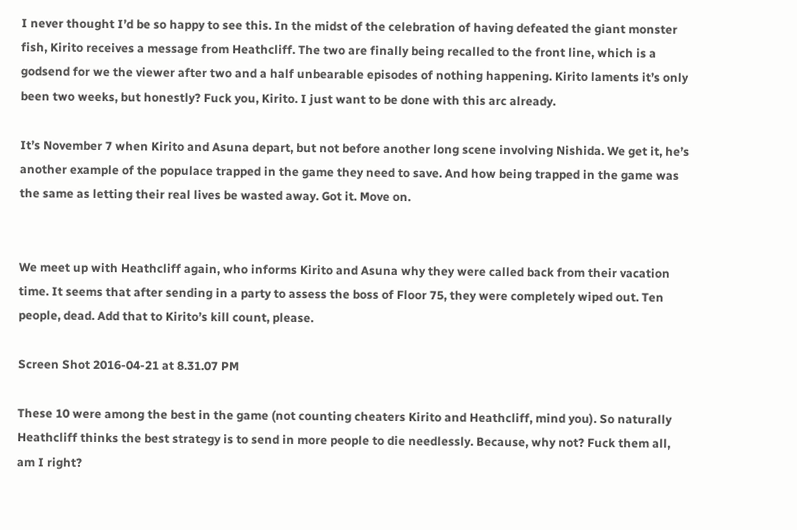I never thought I’d be so happy to see this. In the midst of the celebration of having defeated the giant monster fish, Kirito receives a message from Heathcliff. The two are finally being recalled to the front line, which is a godsend for we the viewer after two and a half unbearable episodes of nothing happening. Kirito laments it’s only been two weeks, but honestly? Fuck you, Kirito. I just want to be done with this arc already.

It’s November 7 when Kirito and Asuna depart, but not before another long scene involving Nishida. We get it, he’s another example of the populace trapped in the game they need to save. And how being trapped in the game was the same as letting their real lives be wasted away. Got it. Move on.


We meet up with Heathcliff again, who informs Kirito and Asuna why they were called back from their vacation time. It seems that after sending in a party to assess the boss of Floor 75, they were completely wiped out. Ten people, dead. Add that to Kirito’s kill count, please.

Screen Shot 2016-04-21 at 8.31.07 PM

These 10 were among the best in the game (not counting cheaters Kirito and Heathcliff, mind you). So naturally Heathcliff thinks the best strategy is to send in more people to die needlessly. Because, why not? Fuck them all, am I right?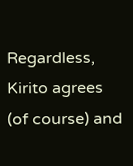Regardless, Kirito agrees (of course) and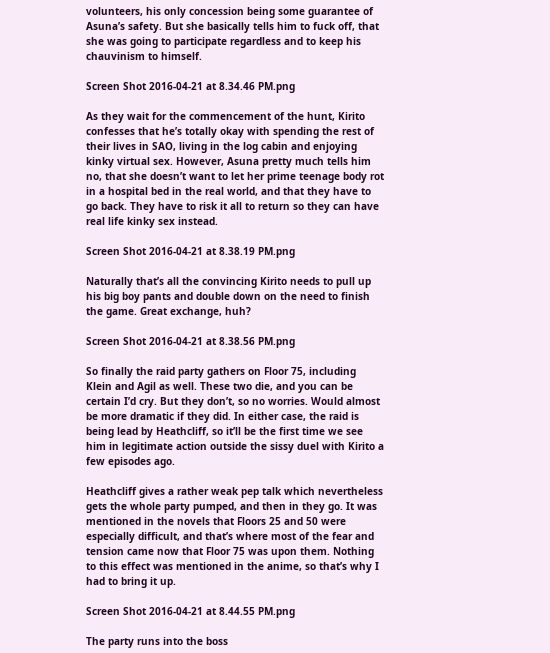volunteers, his only concession being some guarantee of Asuna’s safety. But she basically tells him to fuck off, that she was going to participate regardless and to keep his chauvinism to himself.

Screen Shot 2016-04-21 at 8.34.46 PM.png

As they wait for the commencement of the hunt, Kirito confesses that he’s totally okay with spending the rest of their lives in SAO, living in the log cabin and enjoying kinky virtual sex. However, Asuna pretty much tells him no, that she doesn’t want to let her prime teenage body rot in a hospital bed in the real world, and that they have to go back. They have to risk it all to return so they can have real life kinky sex instead.

Screen Shot 2016-04-21 at 8.38.19 PM.png

Naturally that’s all the convincing Kirito needs to pull up his big boy pants and double down on the need to finish the game. Great exchange, huh?

Screen Shot 2016-04-21 at 8.38.56 PM.png

So finally the raid party gathers on Floor 75, including Klein and Agil as well. These two die, and you can be certain I’d cry. But they don’t, so no worries. Would almost be more dramatic if they did. In either case, the raid is being lead by Heathcliff, so it’ll be the first time we see him in legitimate action outside the sissy duel with Kirito a few episodes ago.

Heathcliff gives a rather weak pep talk which nevertheless gets the whole party pumped, and then in they go. It was mentioned in the novels that Floors 25 and 50 were especially difficult, and that’s where most of the fear and tension came now that Floor 75 was upon them. Nothing to this effect was mentioned in the anime, so that’s why I had to bring it up.

Screen Shot 2016-04-21 at 8.44.55 PM.png

The party runs into the boss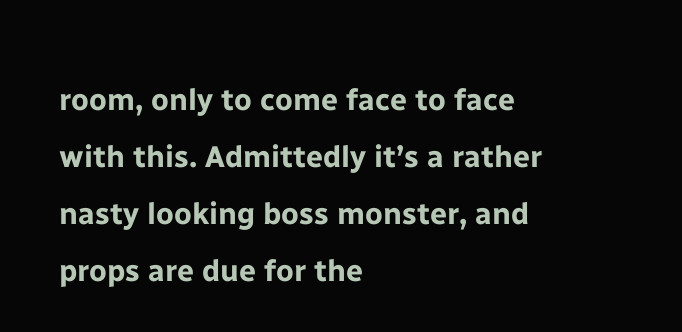room, only to come face to face with this. Admittedly it’s a rather nasty looking boss monster, and props are due for the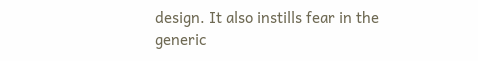design. It also instills fear in the generic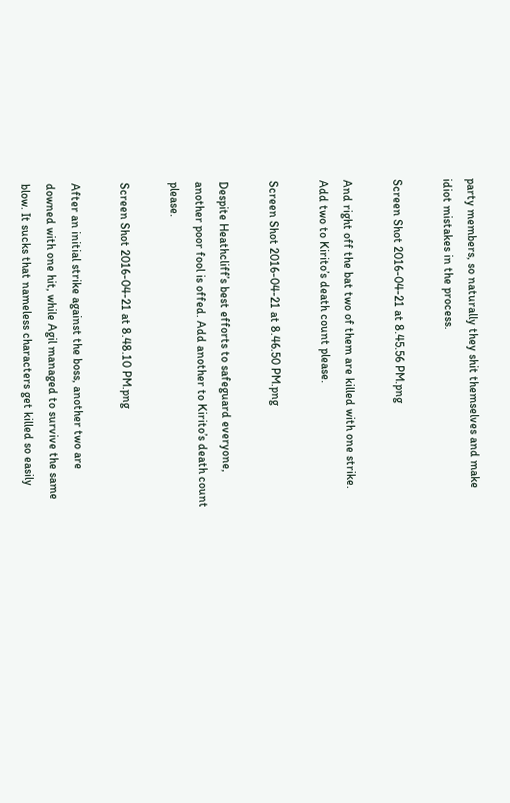party members, so naturally they shit themselves and make idiot mistakes in the process.

Screen Shot 2016-04-21 at 8.45.56 PM.png

And right off the bat two of them are killed with one strike. Add two to Kirito’s death count please.

Screen Shot 2016-04-21 at 8.46.50 PM.png

Despite Heathcliff’s best efforts to safeguard everyone, another poor fool is offed. Add another to Kirito’s death count please.

Screen Shot 2016-04-21 at 8.48.10 PM.png

After an initial strike against the boss, another two are downed with one hit, while Agil managed to survive the same blow. It sucks that nameless characters get killed so easily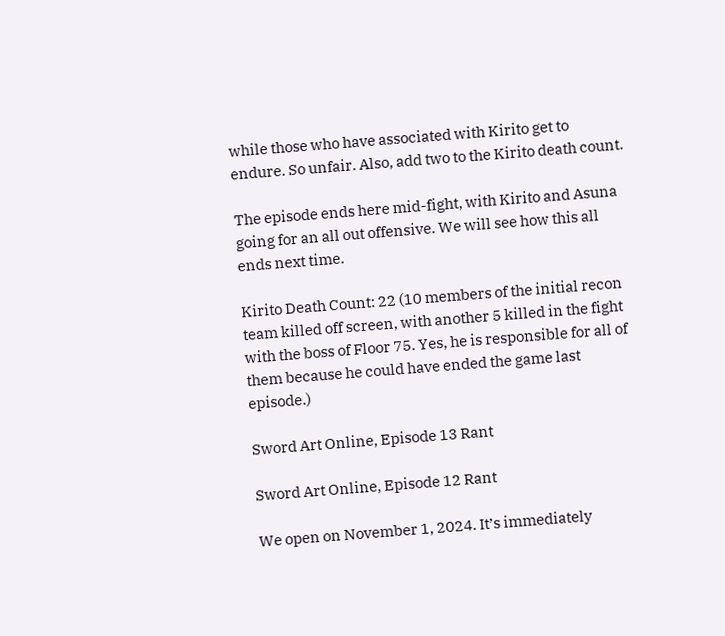while those who have associated with Kirito get to endure. So unfair. Also, add two to the Kirito death count.

The episode ends here mid-fight, with Kirito and Asuna going for an all out offensive. We will see how this all ends next time.

Kirito Death Count: 22 (10 members of the initial recon team killed off screen, with another 5 killed in the fight with the boss of Floor 75. Yes, he is responsible for all of them because he could have ended the game last episode.)

Sword Art Online, Episode 13 Rant

Sword Art Online, Episode 12 Rant

We open on November 1, 2024. It’s immediately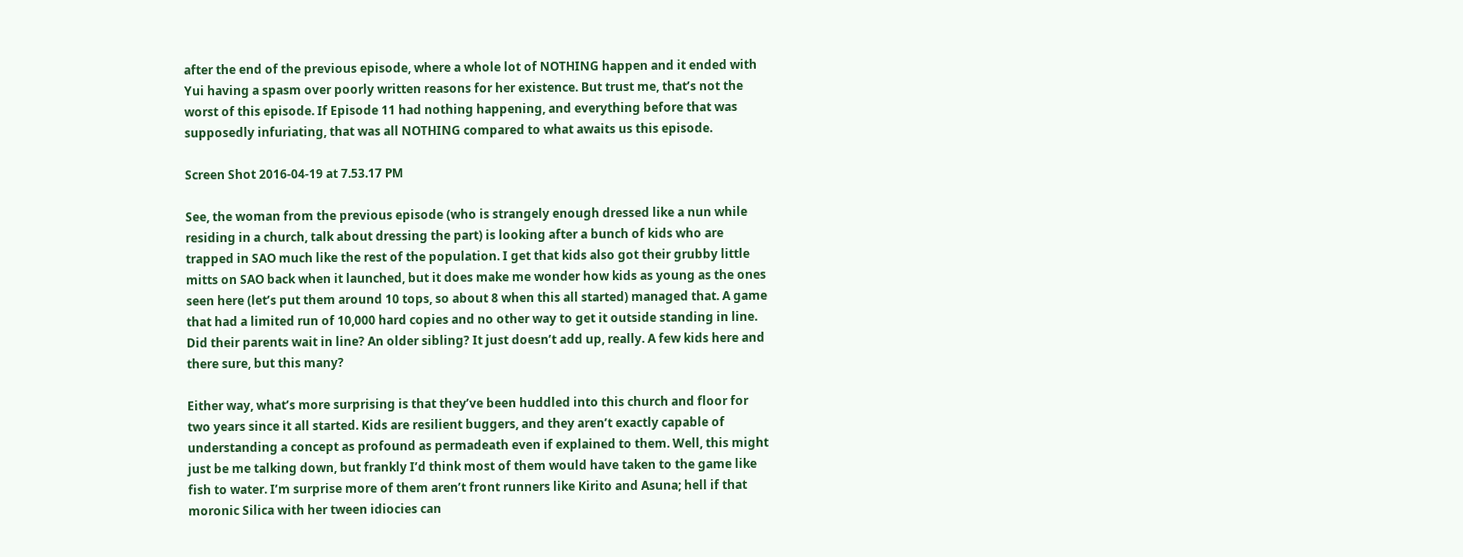after the end of the previous episode, where a whole lot of NOTHING happen and it ended with Yui having a spasm over poorly written reasons for her existence. But trust me, that’s not the worst of this episode. If Episode 11 had nothing happening, and everything before that was supposedly infuriating, that was all NOTHING compared to what awaits us this episode.

Screen Shot 2016-04-19 at 7.53.17 PM

See, the woman from the previous episode (who is strangely enough dressed like a nun while residing in a church, talk about dressing the part) is looking after a bunch of kids who are trapped in SAO much like the rest of the population. I get that kids also got their grubby little mitts on SAO back when it launched, but it does make me wonder how kids as young as the ones seen here (let’s put them around 10 tops, so about 8 when this all started) managed that. A game that had a limited run of 10,000 hard copies and no other way to get it outside standing in line. Did their parents wait in line? An older sibling? It just doesn’t add up, really. A few kids here and there sure, but this many?

Either way, what’s more surprising is that they’ve been huddled into this church and floor for two years since it all started. Kids are resilient buggers, and they aren’t exactly capable of understanding a concept as profound as permadeath even if explained to them. Well, this might just be me talking down, but frankly I’d think most of them would have taken to the game like fish to water. I’m surprise more of them aren’t front runners like Kirito and Asuna; hell if that moronic Silica with her tween idiocies can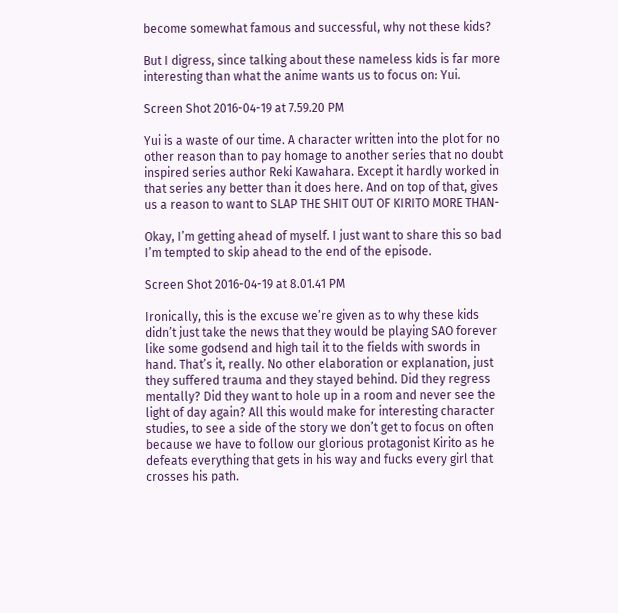become somewhat famous and successful, why not these kids?

But I digress, since talking about these nameless kids is far more interesting than what the anime wants us to focus on: Yui.

Screen Shot 2016-04-19 at 7.59.20 PM

Yui is a waste of our time. A character written into the plot for no other reason than to pay homage to another series that no doubt inspired series author Reki Kawahara. Except it hardly worked in that series any better than it does here. And on top of that, gives us a reason to want to SLAP THE SHIT OUT OF KIRITO MORE THAN-

Okay, I’m getting ahead of myself. I just want to share this so bad I’m tempted to skip ahead to the end of the episode.

Screen Shot 2016-04-19 at 8.01.41 PM

Ironically, this is the excuse we’re given as to why these kids didn’t just take the news that they would be playing SAO forever like some godsend and high tail it to the fields with swords in hand. That’s it, really. No other elaboration or explanation, just they suffered trauma and they stayed behind. Did they regress mentally? Did they want to hole up in a room and never see the light of day again? All this would make for interesting character studies, to see a side of the story we don’t get to focus on often because we have to follow our glorious protagonist Kirito as he defeats everything that gets in his way and fucks every girl that crosses his path.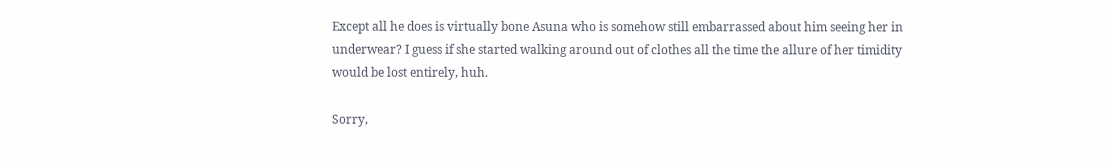Except all he does is virtually bone Asuna who is somehow still embarrassed about him seeing her in underwear? I guess if she started walking around out of clothes all the time the allure of her timidity would be lost entirely, huh.

Sorry,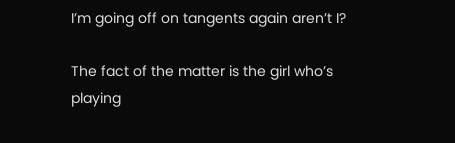I’m going off on tangents again aren’t I?

The fact of the matter is the girl who’s playing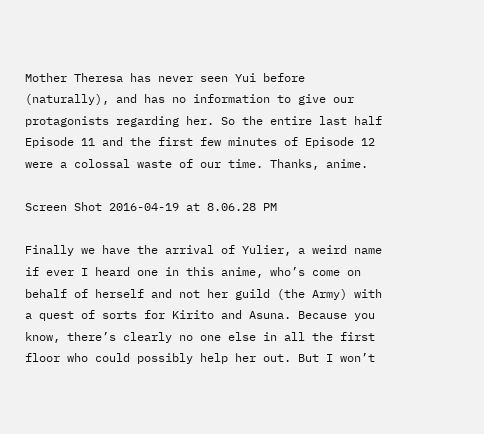Mother Theresa has never seen Yui before (naturally), and has no information to give our protagonists regarding her. So the entire last half Episode 11 and the first few minutes of Episode 12 were a colossal waste of our time. Thanks, anime.

Screen Shot 2016-04-19 at 8.06.28 PM

Finally we have the arrival of Yulier, a weird name if ever I heard one in this anime, who’s come on behalf of herself and not her guild (the Army) with a quest of sorts for Kirito and Asuna. Because you know, there’s clearly no one else in all the first floor who could possibly help her out. But I won’t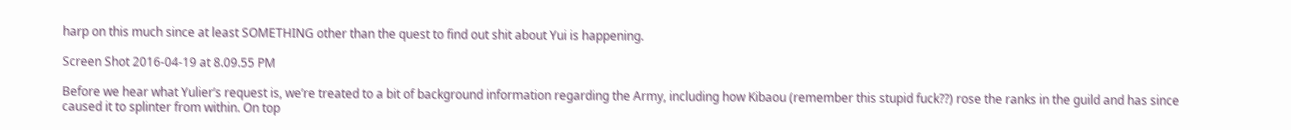harp on this much since at least SOMETHING other than the quest to find out shit about Yui is happening.

Screen Shot 2016-04-19 at 8.09.55 PM

Before we hear what Yulier’s request is, we’re treated to a bit of background information regarding the Army, including how Kibaou (remember this stupid fuck??) rose the ranks in the guild and has since caused it to splinter from within. On top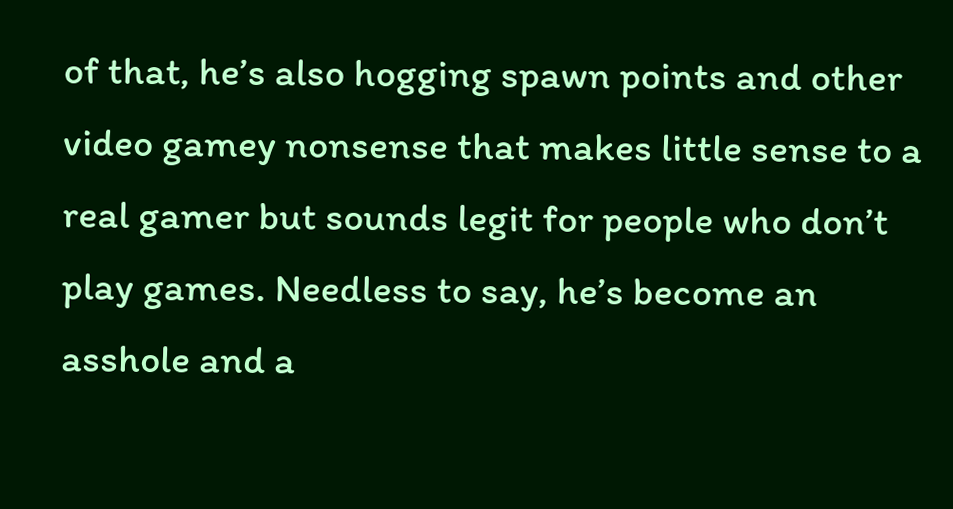of that, he’s also hogging spawn points and other video gamey nonsense that makes little sense to a real gamer but sounds legit for people who don’t play games. Needless to say, he’s become an asshole and a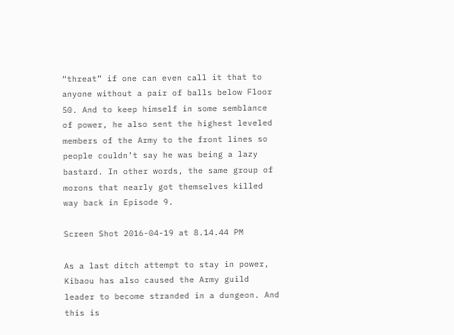“threat” if one can even call it that to anyone without a pair of balls below Floor 50. And to keep himself in some semblance of power, he also sent the highest leveled members of the Army to the front lines so people couldn’t say he was being a lazy bastard. In other words, the same group of morons that nearly got themselves killed way back in Episode 9.

Screen Shot 2016-04-19 at 8.14.44 PM

As a last ditch attempt to stay in power, Kibaou has also caused the Army guild leader to become stranded in a dungeon. And this is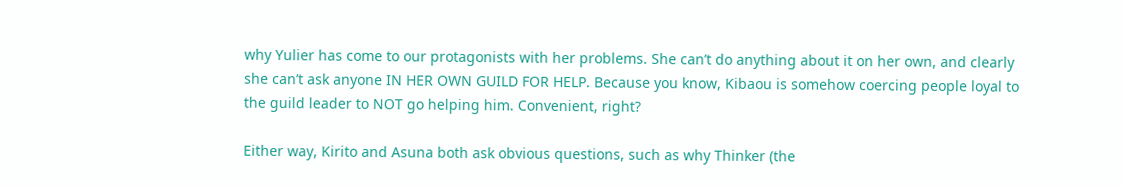why Yulier has come to our protagonists with her problems. She can’t do anything about it on her own, and clearly she can’t ask anyone IN HER OWN GUILD FOR HELP. Because you know, Kibaou is somehow coercing people loyal to the guild leader to NOT go helping him. Convenient, right?

Either way, Kirito and Asuna both ask obvious questions, such as why Thinker (the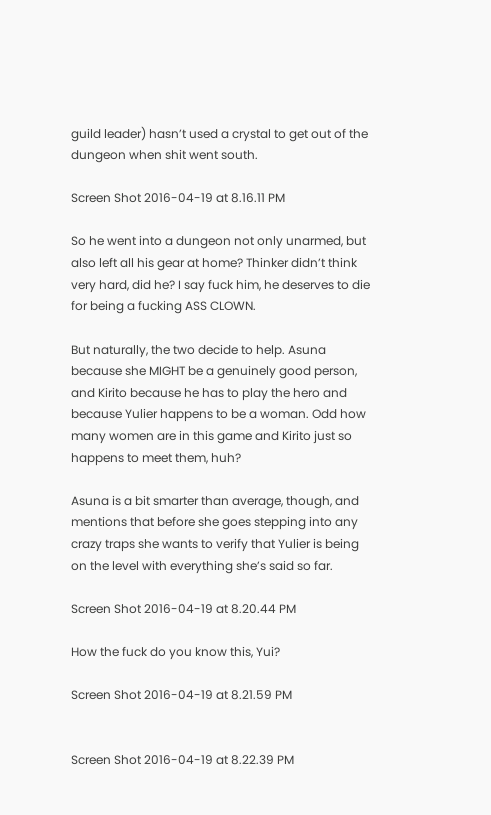guild leader) hasn’t used a crystal to get out of the dungeon when shit went south.

Screen Shot 2016-04-19 at 8.16.11 PM

So he went into a dungeon not only unarmed, but also left all his gear at home? Thinker didn’t think very hard, did he? I say fuck him, he deserves to die for being a fucking ASS CLOWN.

But naturally, the two decide to help. Asuna because she MIGHT be a genuinely good person, and Kirito because he has to play the hero and because Yulier happens to be a woman. Odd how many women are in this game and Kirito just so happens to meet them, huh?

Asuna is a bit smarter than average, though, and mentions that before she goes stepping into any crazy traps she wants to verify that Yulier is being on the level with everything she’s said so far.

Screen Shot 2016-04-19 at 8.20.44 PM

How the fuck do you know this, Yui?

Screen Shot 2016-04-19 at 8.21.59 PM


Screen Shot 2016-04-19 at 8.22.39 PM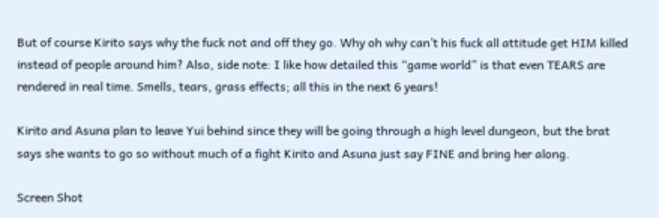But of course Kirito says why the fuck not and off they go. Why oh why can’t his fuck all attitude get HIM killed instead of people around him? Also, side note: I like how detailed this “game world” is that even TEARS are rendered in real time. Smells, tears, grass effects; all this in the next 6 years!

Kirito and Asuna plan to leave Yui behind since they will be going through a high level dungeon, but the brat says she wants to go so without much of a fight Kirito and Asuna just say FINE and bring her along.

Screen Shot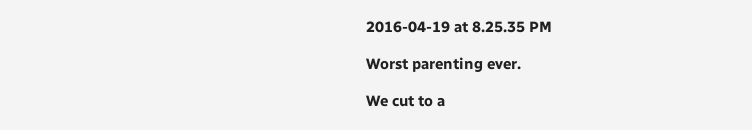2016-04-19 at 8.25.35 PM

Worst parenting ever.

We cut to a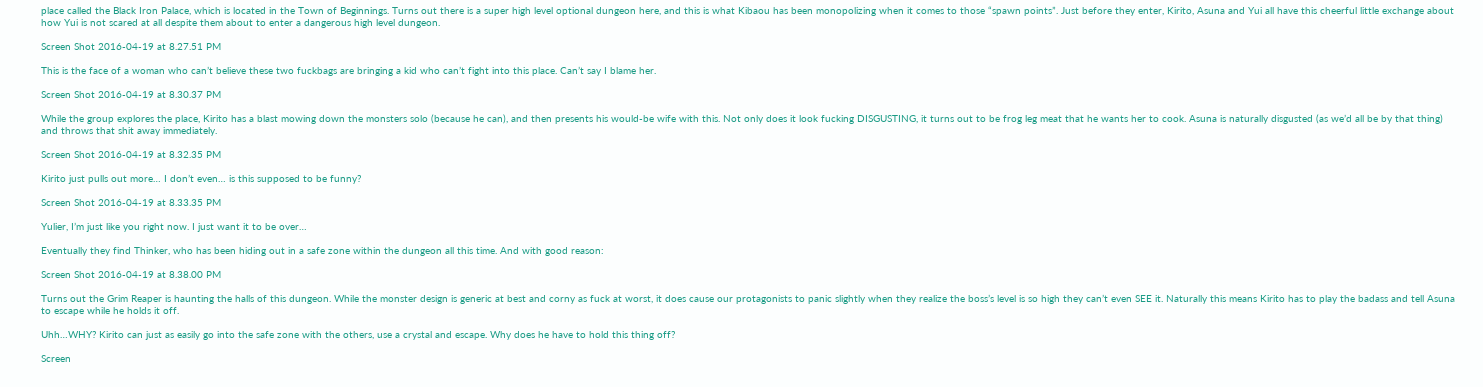place called the Black Iron Palace, which is located in the Town of Beginnings. Turns out there is a super high level optional dungeon here, and this is what Kibaou has been monopolizing when it comes to those “spawn points”. Just before they enter, Kirito, Asuna and Yui all have this cheerful little exchange about how Yui is not scared at all despite them about to enter a dangerous high level dungeon.

Screen Shot 2016-04-19 at 8.27.51 PM

This is the face of a woman who can’t believe these two fuckbags are bringing a kid who can’t fight into this place. Can’t say I blame her.

Screen Shot 2016-04-19 at 8.30.37 PM

While the group explores the place, Kirito has a blast mowing down the monsters solo (because he can), and then presents his would-be wife with this. Not only does it look fucking DISGUSTING, it turns out to be frog leg meat that he wants her to cook. Asuna is naturally disgusted (as we’d all be by that thing) and throws that shit away immediately.

Screen Shot 2016-04-19 at 8.32.35 PM

Kirito just pulls out more… I don’t even… is this supposed to be funny?

Screen Shot 2016-04-19 at 8.33.35 PM

Yulier, I’m just like you right now. I just want it to be over…

Eventually they find Thinker, who has been hiding out in a safe zone within the dungeon all this time. And with good reason:

Screen Shot 2016-04-19 at 8.38.00 PM

Turns out the Grim Reaper is haunting the halls of this dungeon. While the monster design is generic at best and corny as fuck at worst, it does cause our protagonists to panic slightly when they realize the boss’s level is so high they can’t even SEE it. Naturally this means Kirito has to play the badass and tell Asuna to escape while he holds it off.

Uhh…WHY? Kirito can just as easily go into the safe zone with the others, use a crystal and escape. Why does he have to hold this thing off?

Screen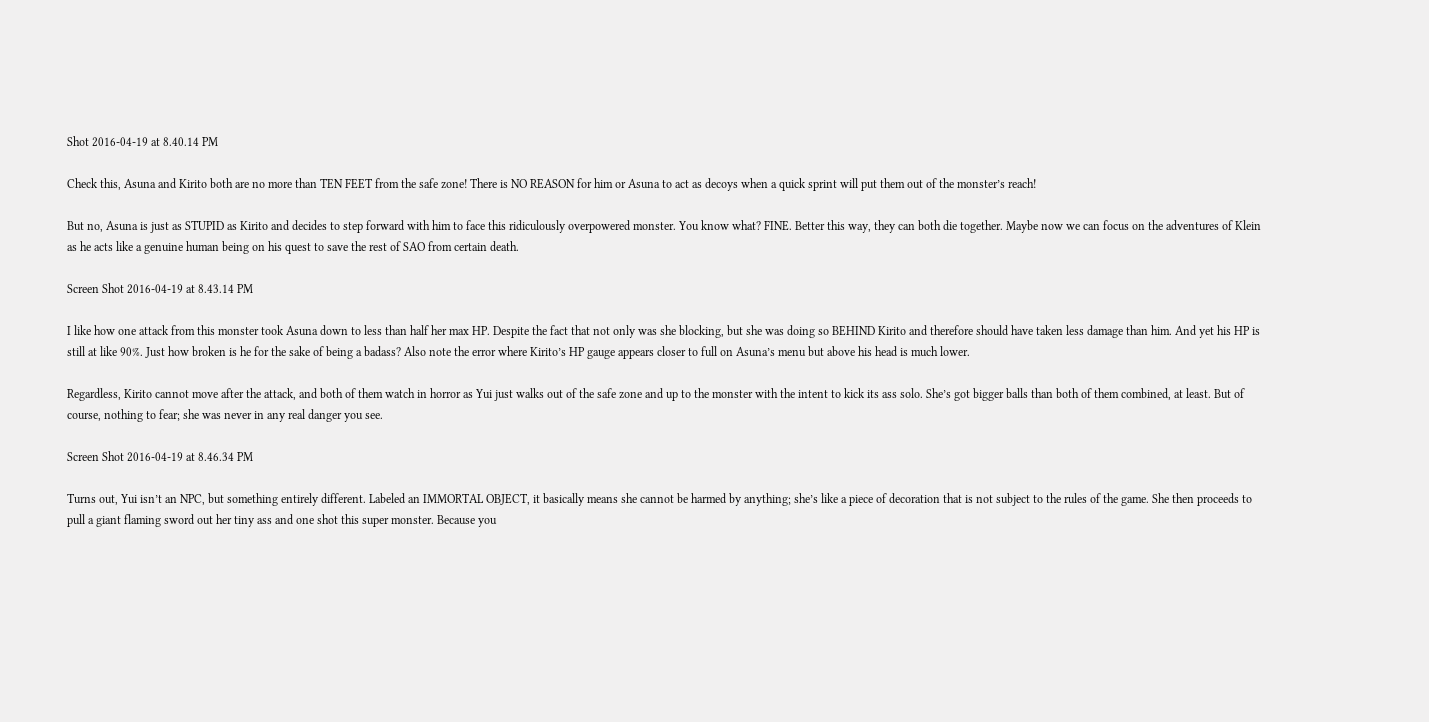Shot 2016-04-19 at 8.40.14 PM

Check this, Asuna and Kirito both are no more than TEN FEET from the safe zone! There is NO REASON for him or Asuna to act as decoys when a quick sprint will put them out of the monster’s reach!

But no, Asuna is just as STUPID as Kirito and decides to step forward with him to face this ridiculously overpowered monster. You know what? FINE. Better this way, they can both die together. Maybe now we can focus on the adventures of Klein as he acts like a genuine human being on his quest to save the rest of SAO from certain death.

Screen Shot 2016-04-19 at 8.43.14 PM

I like how one attack from this monster took Asuna down to less than half her max HP. Despite the fact that not only was she blocking, but she was doing so BEHIND Kirito and therefore should have taken less damage than him. And yet his HP is still at like 90%. Just how broken is he for the sake of being a badass? Also note the error where Kirito’s HP gauge appears closer to full on Asuna’s menu but above his head is much lower.

Regardless, Kirito cannot move after the attack, and both of them watch in horror as Yui just walks out of the safe zone and up to the monster with the intent to kick its ass solo. She’s got bigger balls than both of them combined, at least. But of course, nothing to fear; she was never in any real danger you see.

Screen Shot 2016-04-19 at 8.46.34 PM

Turns out, Yui isn’t an NPC, but something entirely different. Labeled an IMMORTAL OBJECT, it basically means she cannot be harmed by anything; she’s like a piece of decoration that is not subject to the rules of the game. She then proceeds to pull a giant flaming sword out her tiny ass and one shot this super monster. Because you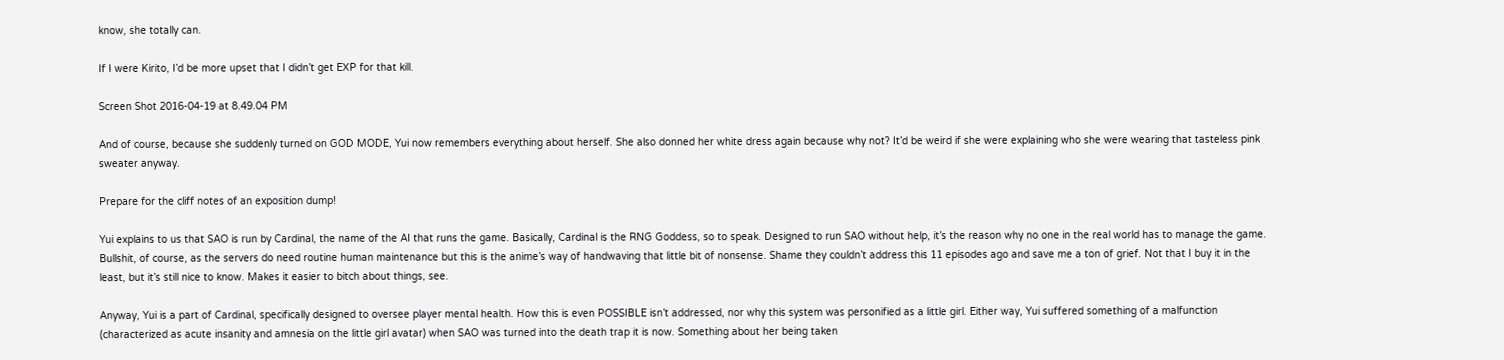know, she totally can.

If I were Kirito, I’d be more upset that I didn’t get EXP for that kill.

Screen Shot 2016-04-19 at 8.49.04 PM

And of course, because she suddenly turned on GOD MODE, Yui now remembers everything about herself. She also donned her white dress again because why not? It’d be weird if she were explaining who she were wearing that tasteless pink sweater anyway.

Prepare for the cliff notes of an exposition dump!

Yui explains to us that SAO is run by Cardinal, the name of the AI that runs the game. Basically, Cardinal is the RNG Goddess, so to speak. Designed to run SAO without help, it’s the reason why no one in the real world has to manage the game. Bullshit, of course, as the servers do need routine human maintenance but this is the anime’s way of handwaving that little bit of nonsense. Shame they couldn’t address this 11 episodes ago and save me a ton of grief. Not that I buy it in the least, but it’s still nice to know. Makes it easier to bitch about things, see.

Anyway, Yui is a part of Cardinal, specifically designed to oversee player mental health. How this is even POSSIBLE isn’t addressed, nor why this system was personified as a little girl. Either way, Yui suffered something of a malfunction (characterized as acute insanity and amnesia on the little girl avatar) when SAO was turned into the death trap it is now. Something about her being taken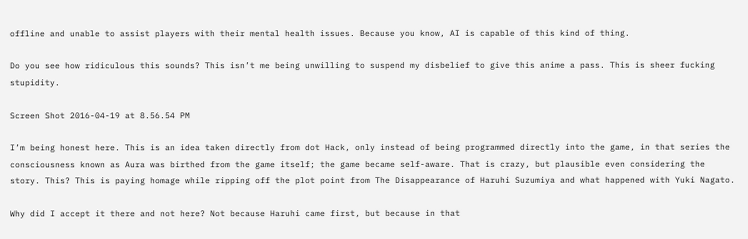offline and unable to assist players with their mental health issues. Because you know, AI is capable of this kind of thing.

Do you see how ridiculous this sounds? This isn’t me being unwilling to suspend my disbelief to give this anime a pass. This is sheer fucking stupidity.

Screen Shot 2016-04-19 at 8.56.54 PM

I’m being honest here. This is an idea taken directly from dot Hack, only instead of being programmed directly into the game, in that series the consciousness known as Aura was birthed from the game itself; the game became self-aware. That is crazy, but plausible even considering the story. This? This is paying homage while ripping off the plot point from The Disappearance of Haruhi Suzumiya and what happened with Yuki Nagato.

Why did I accept it there and not here? Not because Haruhi came first, but because in that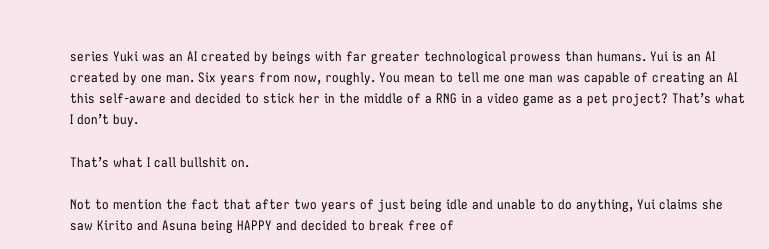series Yuki was an AI created by beings with far greater technological prowess than humans. Yui is an AI created by one man. Six years from now, roughly. You mean to tell me one man was capable of creating an AI this self-aware and decided to stick her in the middle of a RNG in a video game as a pet project? That’s what I don’t buy.

That’s what I call bullshit on.

Not to mention the fact that after two years of just being idle and unable to do anything, Yui claims she saw Kirito and Asuna being HAPPY and decided to break free of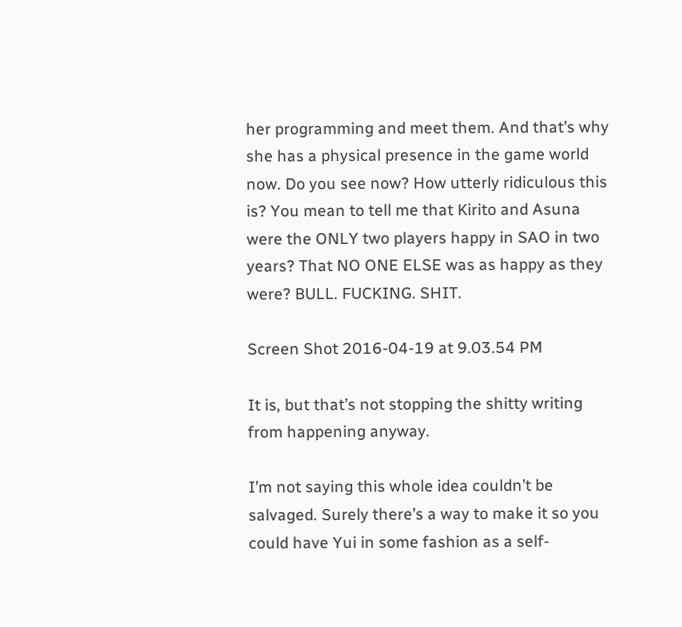her programming and meet them. And that’s why she has a physical presence in the game world now. Do you see now? How utterly ridiculous this is? You mean to tell me that Kirito and Asuna were the ONLY two players happy in SAO in two years? That NO ONE ELSE was as happy as they were? BULL. FUCKING. SHIT.

Screen Shot 2016-04-19 at 9.03.54 PM

It is, but that’s not stopping the shitty writing from happening anyway.

I’m not saying this whole idea couldn’t be salvaged. Surely there’s a way to make it so you could have Yui in some fashion as a self-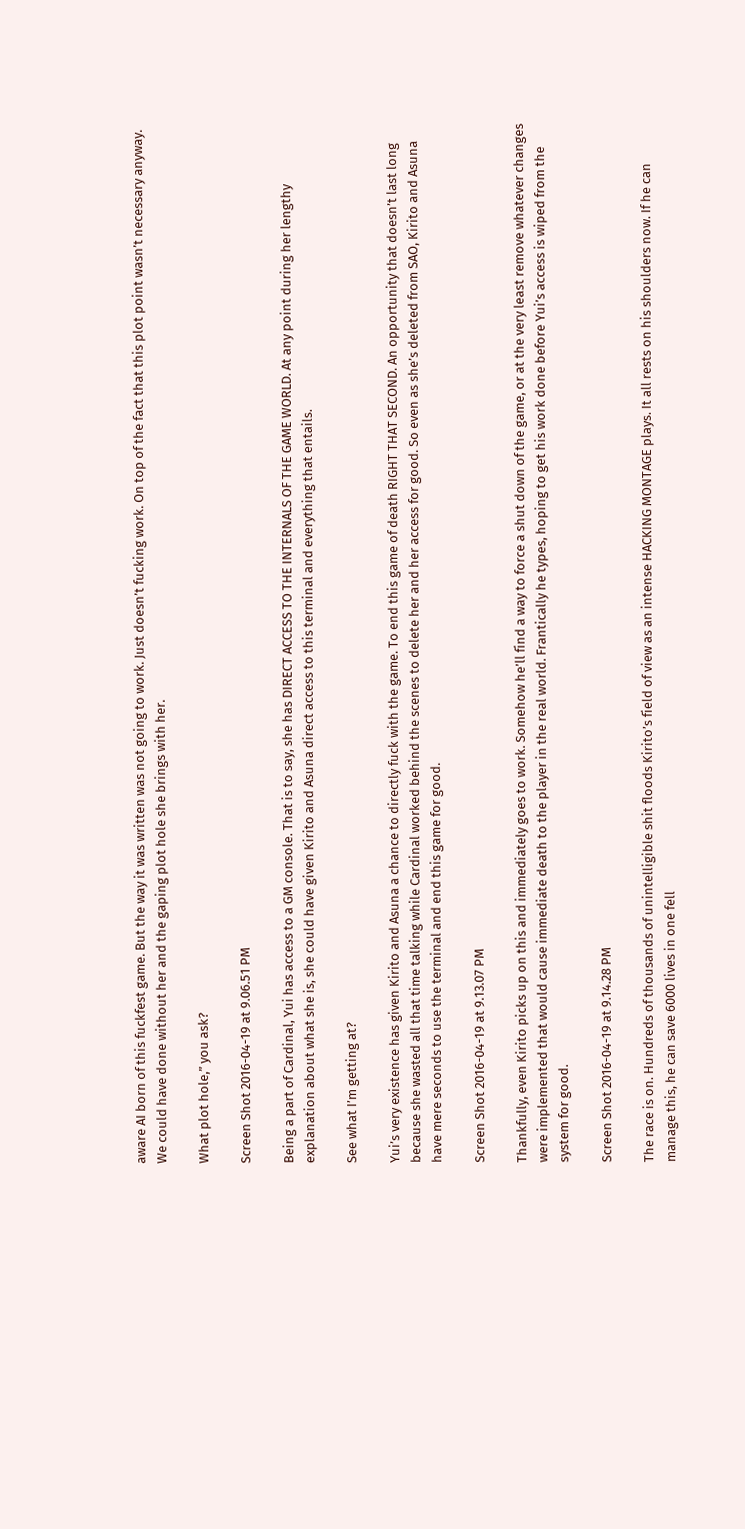aware AI born of this fuckfest game. But the way it was written was not going to work. Just doesn’t fucking work. On top of the fact that this plot point wasn’t necessary anyway. We could have done without her and the gaping plot hole she brings with her.

What plot hole,” you ask?

Screen Shot 2016-04-19 at 9.06.51 PM

Being a part of Cardinal, Yui has access to a GM console. That is to say, she has DIRECT ACCESS TO THE INTERNALS OF THE GAME WORLD. At any point during her lengthy explanation about what she is, she could have given Kirito and Asuna direct access to this terminal and everything that entails.

See what I’m getting at?

Yui’s very existence has given Kirito and Asuna a chance to directly fuck with the game. To end this game of death RIGHT THAT SECOND. An opportunity that doesn’t last long because she wasted all that time talking while Cardinal worked behind the scenes to delete her and her access for good. So even as she’s deleted from SAO, Kirito and Asuna have mere seconds to use the terminal and end this game for good.

Screen Shot 2016-04-19 at 9.13.07 PM

Thankfully, even Kirito picks up on this and immediately goes to work. Somehow he’ll find a way to force a shut down of the game, or at the very least remove whatever changes were implemented that would cause immediate death to the player in the real world. Frantically he types, hoping to get his work done before Yui’s access is wiped from the system for good.

Screen Shot 2016-04-19 at 9.14.28 PM

The race is on. Hundreds of thousands of unintelligible shit floods Kirito’s field of view as an intense HACKING MONTAGE plays. It all rests on his shoulders now. If he can manage this, he can save 6000 lives in one fell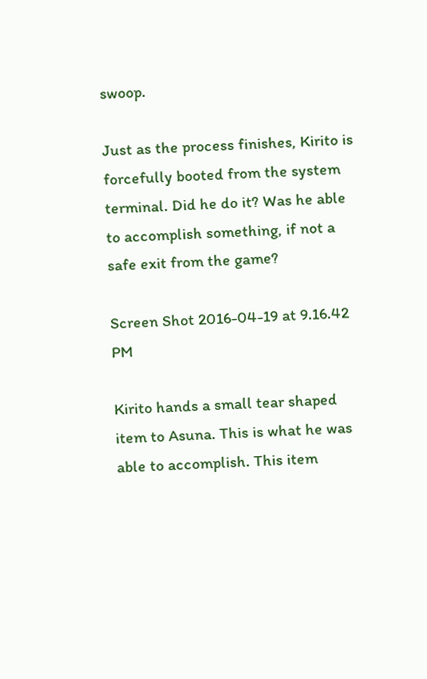swoop.

Just as the process finishes, Kirito is forcefully booted from the system terminal. Did he do it? Was he able to accomplish something, if not a safe exit from the game?

Screen Shot 2016-04-19 at 9.16.42 PM

Kirito hands a small tear shaped item to Asuna. This is what he was able to accomplish. This item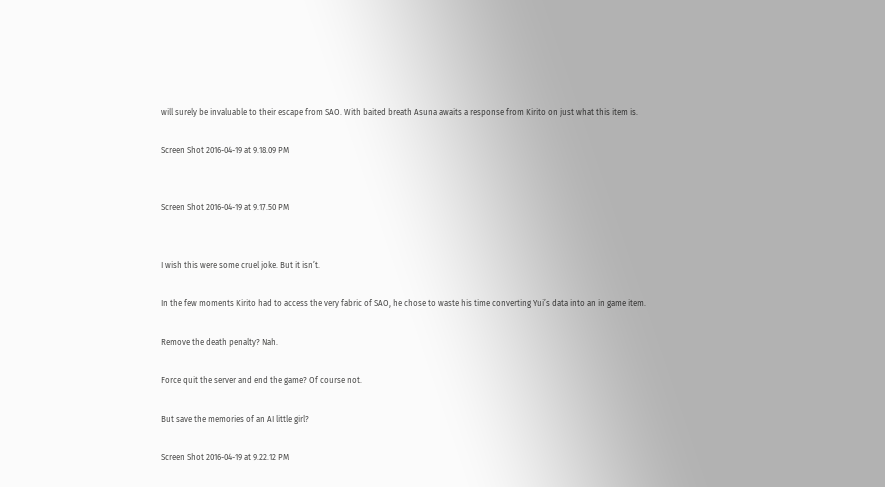will surely be invaluable to their escape from SAO. With baited breath Asuna awaits a response from Kirito on just what this item is.

Screen Shot 2016-04-19 at 9.18.09 PM


Screen Shot 2016-04-19 at 9.17.50 PM


I wish this were some cruel joke. But it isn’t.

In the few moments Kirito had to access the very fabric of SAO, he chose to waste his time converting Yui’s data into an in game item.

Remove the death penalty? Nah.

Force quit the server and end the game? Of course not.

But save the memories of an AI little girl?

Screen Shot 2016-04-19 at 9.22.12 PM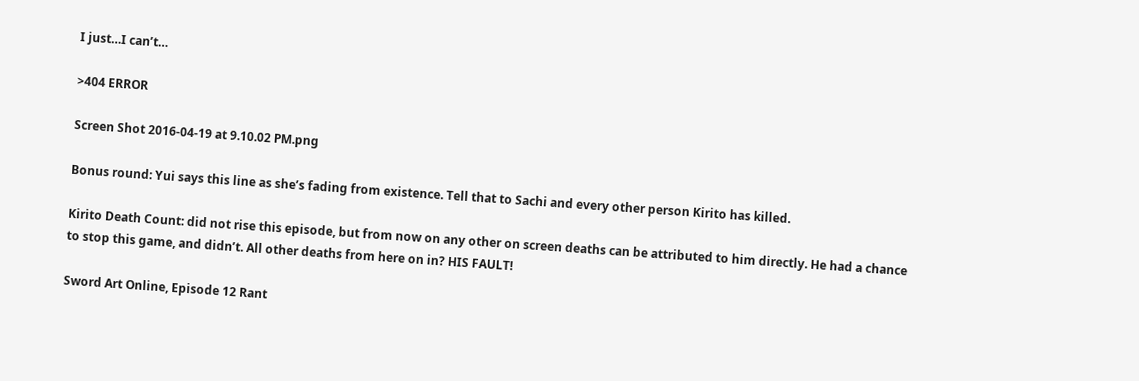I just…I can’t…

>404 ERROR

Screen Shot 2016-04-19 at 9.10.02 PM.png

Bonus round: Yui says this line as she’s fading from existence. Tell that to Sachi and every other person Kirito has killed.

Kirito Death Count: did not rise this episode, but from now on any other on screen deaths can be attributed to him directly. He had a chance to stop this game, and didn’t. All other deaths from here on in? HIS FAULT!

Sword Art Online, Episode 12 Rant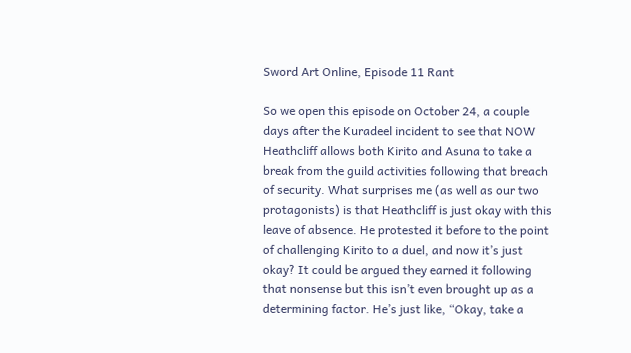Sword Art Online, Episode 11 Rant

So we open this episode on October 24, a couple days after the Kuradeel incident to see that NOW Heathcliff allows both Kirito and Asuna to take a break from the guild activities following that breach of security. What surprises me (as well as our two protagonists) is that Heathcliff is just okay with this leave of absence. He protested it before to the point of challenging Kirito to a duel, and now it’s just okay? It could be argued they earned it following that nonsense but this isn’t even brought up as a determining factor. He’s just like, “Okay, take a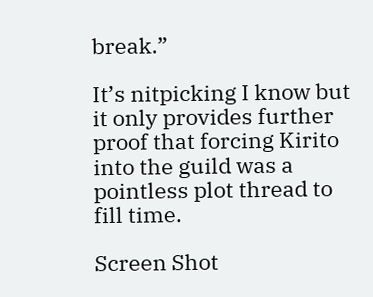break.”

It’s nitpicking I know but it only provides further proof that forcing Kirito into the guild was a pointless plot thread to fill time.

Screen Shot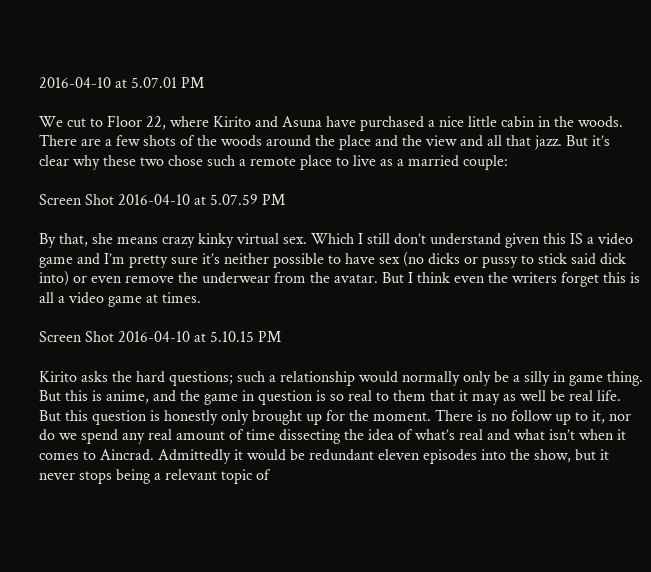2016-04-10 at 5.07.01 PM

We cut to Floor 22, where Kirito and Asuna have purchased a nice little cabin in the woods. There are a few shots of the woods around the place and the view and all that jazz. But it’s clear why these two chose such a remote place to live as a married couple:

Screen Shot 2016-04-10 at 5.07.59 PM

By that, she means crazy kinky virtual sex. Which I still don’t understand given this IS a video game and I’m pretty sure it’s neither possible to have sex (no dicks or pussy to stick said dick into) or even remove the underwear from the avatar. But I think even the writers forget this is all a video game at times.

Screen Shot 2016-04-10 at 5.10.15 PM

Kirito asks the hard questions; such a relationship would normally only be a silly in game thing. But this is anime, and the game in question is so real to them that it may as well be real life. But this question is honestly only brought up for the moment. There is no follow up to it, nor do we spend any real amount of time dissecting the idea of what’s real and what isn’t when it comes to Aincrad. Admittedly it would be redundant eleven episodes into the show, but it never stops being a relevant topic of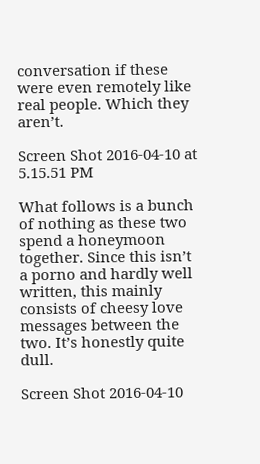conversation if these were even remotely like real people. Which they aren’t.

Screen Shot 2016-04-10 at 5.15.51 PM

What follows is a bunch of nothing as these two spend a honeymoon together. Since this isn’t a porno and hardly well written, this mainly consists of cheesy love messages between the two. It’s honestly quite dull.

Screen Shot 2016-04-10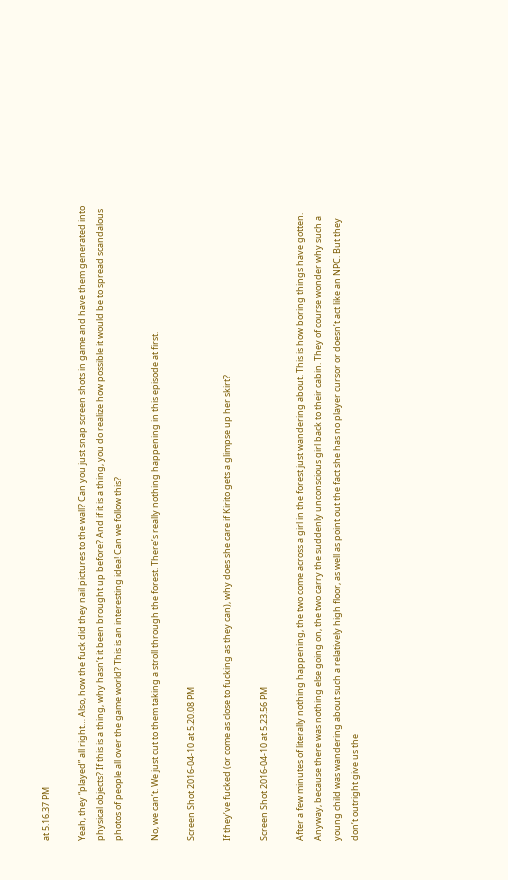at 5.16.37 PM

Yeah, they “played” all right… Also, how the fuck did they nail pictures to the wall? Can you just snap screen shots in game and have them generated into physical objects? If this is a thing, why hasn’t it been brought up before? And if it is a thing, you do realize how possible it would be to spread scandalous photos of people all over the game world? This is an interesting idea! Can we follow this?

No, we can’t. We just cut to them taking a stroll through the forest. There’s really nothing happening in this episode at first.

Screen Shot 2016-04-10 at 5.20.08 PM

If they’ve fucked (or come as close to fucking as they can), why does she care if Kirito gets a glimpse up her skirt?

Screen Shot 2016-04-10 at 5.23.56 PM

After a few minutes of literally nothing happening, the two come across a girl in the forest just wandering about. This is how boring things have gotten. Anyway, because there was nothing else going on, the two carry the suddenly unconscious girl back to their cabin. They of course wonder why such a young child was wandering about such a relatively high floor, as well as point out the fact she has no player cursor or doesn’t act like an NPC. But they don’t outright give us the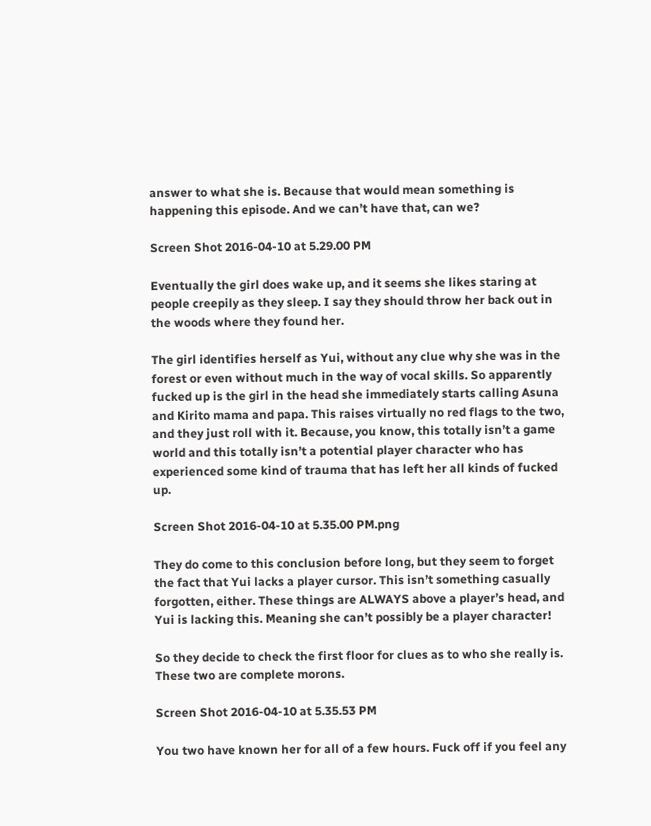answer to what she is. Because that would mean something is happening this episode. And we can’t have that, can we?

Screen Shot 2016-04-10 at 5.29.00 PM

Eventually the girl does wake up, and it seems she likes staring at people creepily as they sleep. I say they should throw her back out in the woods where they found her.

The girl identifies herself as Yui, without any clue why she was in the forest or even without much in the way of vocal skills. So apparently fucked up is the girl in the head she immediately starts calling Asuna and Kirito mama and papa. This raises virtually no red flags to the two, and they just roll with it. Because, you know, this totally isn’t a game world and this totally isn’t a potential player character who has experienced some kind of trauma that has left her all kinds of fucked up.

Screen Shot 2016-04-10 at 5.35.00 PM.png

They do come to this conclusion before long, but they seem to forget the fact that Yui lacks a player cursor. This isn’t something casually forgotten, either. These things are ALWAYS above a player’s head, and Yui is lacking this. Meaning she can’t possibly be a player character!

So they decide to check the first floor for clues as to who she really is. These two are complete morons.

Screen Shot 2016-04-10 at 5.35.53 PM

You two have known her for all of a few hours. Fuck off if you feel any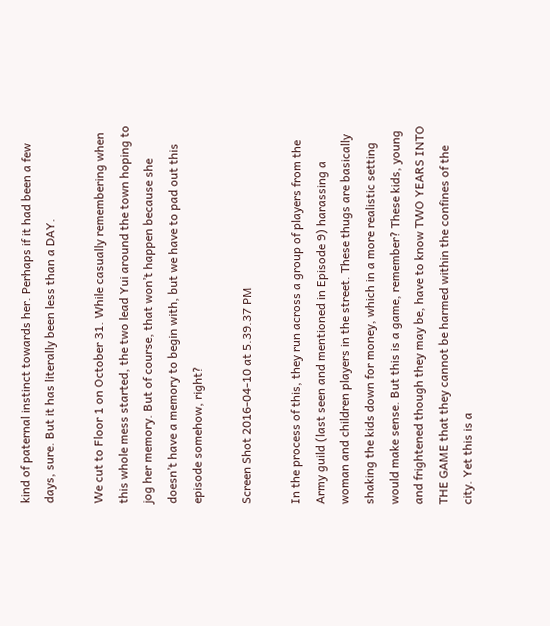kind of paternal instinct towards her. Perhaps if it had been a few days, sure. But it has literally been less than a DAY.

We cut to Floor 1 on October 31. While casually remembering when this whole mess started, the two lead Yui around the town hoping to jog her memory. But of course, that won’t happen because she doesn’t have a memory to begin with, but we have to pad out this episode somehow, right?

Screen Shot 2016-04-10 at 5.39.37 PM

In the process of this, they run across a group of players from the Army guild (last seen and mentioned in Episode 9) harassing a woman and children players in the street. These thugs are basically shaking the kids down for money, which in a more realistic setting would make sense. But this is a game, remember? These kids, young and frightened though they may be, have to know TWO YEARS INTO THE GAME that they cannot be harmed within the confines of the city. Yet this is a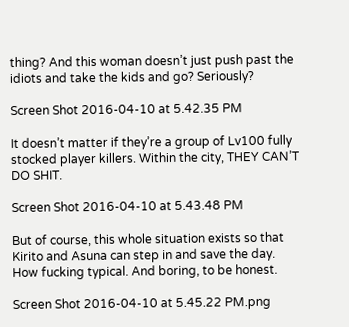thing? And this woman doesn’t just push past the idiots and take the kids and go? Seriously?

Screen Shot 2016-04-10 at 5.42.35 PM

It doesn’t matter if they’re a group of Lv100 fully stocked player killers. Within the city, THEY CAN’T DO SHIT.

Screen Shot 2016-04-10 at 5.43.48 PM

But of course, this whole situation exists so that Kirito and Asuna can step in and save the day. How fucking typical. And boring, to be honest.

Screen Shot 2016-04-10 at 5.45.22 PM.png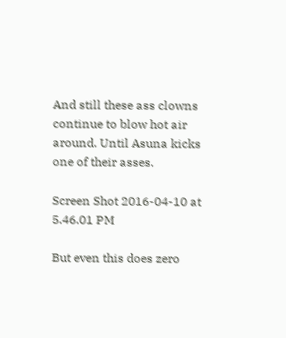And still these ass clowns continue to blow hot air around. Until Asuna kicks one of their asses.

Screen Shot 2016-04-10 at 5.46.01 PM

But even this does zero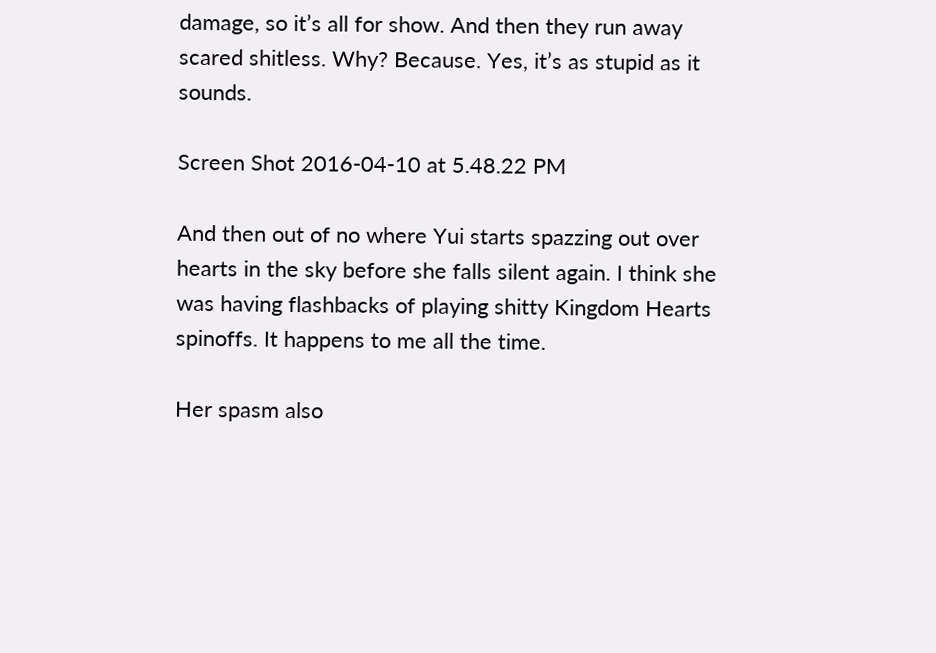damage, so it’s all for show. And then they run away scared shitless. Why? Because. Yes, it’s as stupid as it sounds.

Screen Shot 2016-04-10 at 5.48.22 PM

And then out of no where Yui starts spazzing out over hearts in the sky before she falls silent again. I think she was having flashbacks of playing shitty Kingdom Hearts spinoffs. It happens to me all the time.

Her spasm also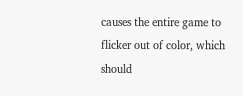causes the entire game to flicker out of color, which should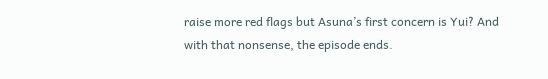raise more red flags but Asuna’s first concern is Yui? And with that nonsense, the episode ends.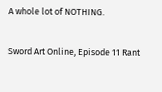A whole lot of NOTHING.

Sword Art Online, Episode 11 Rant